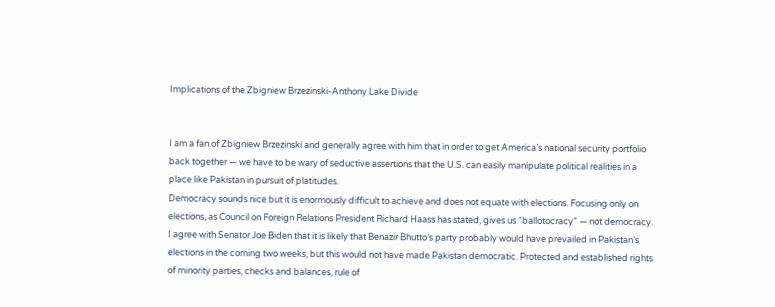Implications of the Zbigniew Brzezinski-Anthony Lake Divide


I am a fan of Zbigniew Brzezinski and generally agree with him that in order to get America’s national security portfolio back together — we have to be wary of seductive assertions that the U.S. can easily manipulate political realities in a place like Pakistan in pursuit of platitudes.
Democracy sounds nice but it is enormously difficult to achieve and does not equate with elections. Focusing only on elections, as Council on Foreign Relations President Richard Haass has stated, gives us “ballotocracy” — not democracy.
I agree with Senator Joe Biden that it is likely that Benazir Bhutto’s party probably would have prevailed in Pakistan’s elections in the coming two weeks, but this would not have made Pakistan democratic. Protected and established rights of minority parties, checks and balances, rule of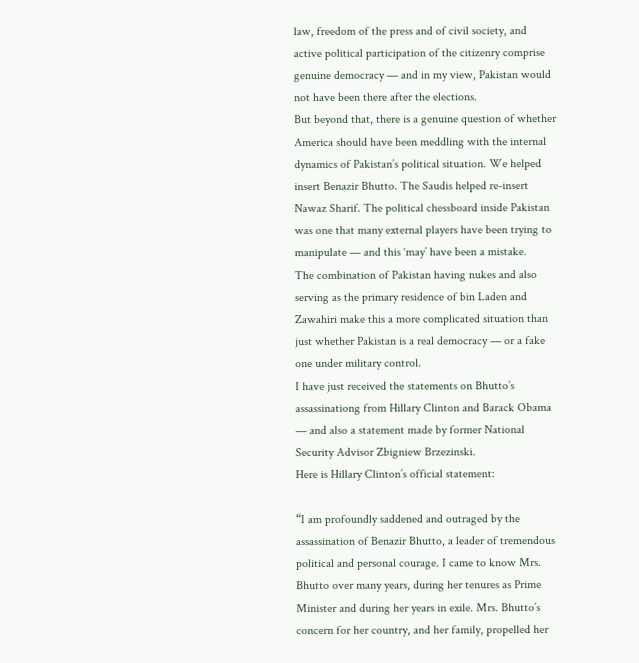law, freedom of the press and of civil society, and active political participation of the citizenry comprise genuine democracy — and in my view, Pakistan would not have been there after the elections.
But beyond that, there is a genuine question of whether America should have been meddling with the internal dynamics of Pakistan’s political situation. We helped insert Benazir Bhutto. The Saudis helped re-insert Nawaz Sharif. The political chessboard inside Pakistan was one that many external players have been trying to manipulate — and this ‘may’ have been a mistake.
The combination of Pakistan having nukes and also serving as the primary residence of bin Laden and Zawahiri make this a more complicated situation than just whether Pakistan is a real democracy — or a fake one under military control.
I have just received the statements on Bhutto’s assassinationg from Hillary Clinton and Barack Obama — and also a statement made by former National Security Advisor Zbigniew Brzezinski.
Here is Hillary Clinton’s official statement:

“I am profoundly saddened and outraged by the assassination of Benazir Bhutto, a leader of tremendous political and personal courage. I came to know Mrs. Bhutto over many years, during her tenures as Prime Minister and during her years in exile. Mrs. Bhutto’s concern for her country, and her family, propelled her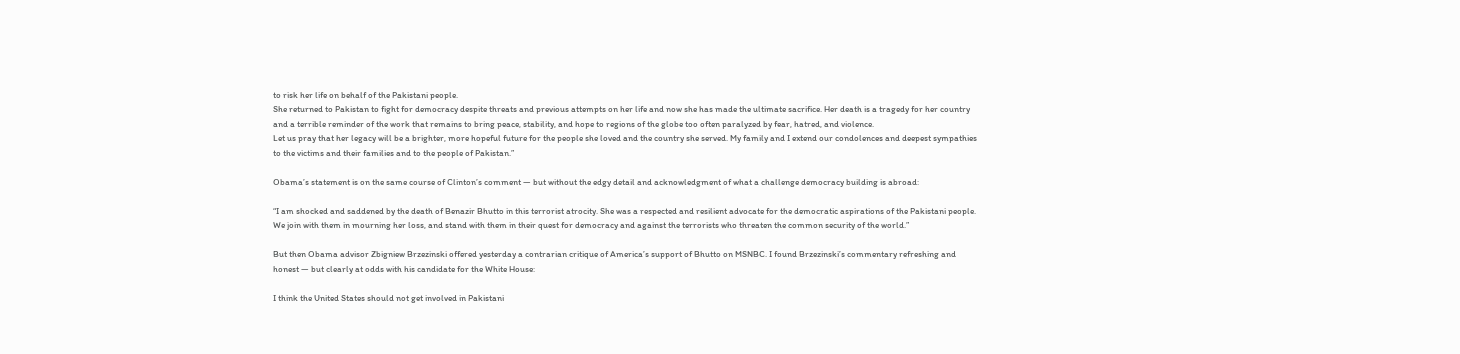to risk her life on behalf of the Pakistani people.
She returned to Pakistan to fight for democracy despite threats and previous attempts on her life and now she has made the ultimate sacrifice. Her death is a tragedy for her country and a terrible reminder of the work that remains to bring peace, stability, and hope to regions of the globe too often paralyzed by fear, hatred, and violence.
Let us pray that her legacy will be a brighter, more hopeful future for the people she loved and the country she served. My family and I extend our condolences and deepest sympathies to the victims and their families and to the people of Pakistan.”

Obama’s statement is on the same course of Clinton’s comment — but without the edgy detail and acknowledgment of what a challenge democracy building is abroad:

“I am shocked and saddened by the death of Benazir Bhutto in this terrorist atrocity. She was a respected and resilient advocate for the democratic aspirations of the Pakistani people. We join with them in mourning her loss, and stand with them in their quest for democracy and against the terrorists who threaten the common security of the world.”

But then Obama advisor Zbigniew Brzezinski offered yesterday a contrarian critique of America’s support of Bhutto on MSNBC. I found Brzezinski’s commentary refreshing and honest — but clearly at odds with his candidate for the White House:

I think the United States should not get involved in Pakistani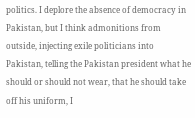politics. I deplore the absence of democracy in Pakistan, but I think admonitions from outside, injecting exile politicians into Pakistan, telling the Pakistan president what he should or should not wear, that he should take off his uniform, I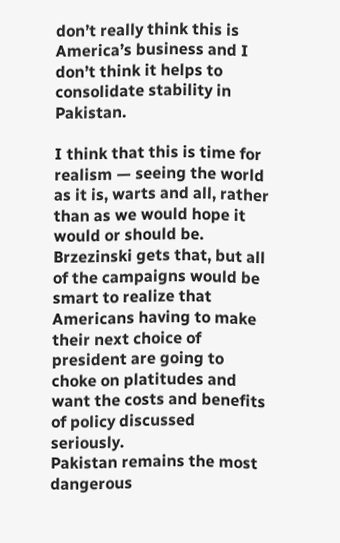don’t really think this is America’s business and I don’t think it helps to consolidate stability in Pakistan.

I think that this is time for realism — seeing the world as it is, warts and all, rather than as we would hope it would or should be.
Brzezinski gets that, but all of the campaigns would be smart to realize that Americans having to make their next choice of president are going to choke on platitudes and want the costs and benefits of policy discussed seriously.
Pakistan remains the most dangerous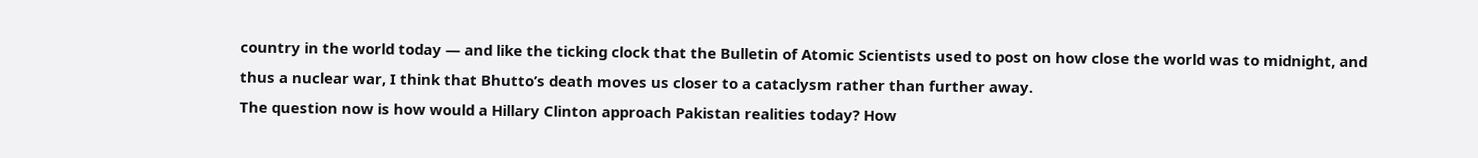country in the world today — and like the ticking clock that the Bulletin of Atomic Scientists used to post on how close the world was to midnight, and thus a nuclear war, I think that Bhutto’s death moves us closer to a cataclysm rather than further away.
The question now is how would a Hillary Clinton approach Pakistan realities today? How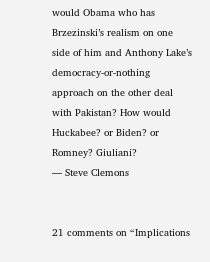would Obama who has Brzezinski’s realism on one side of him and Anthony Lake’s democracy-or-nothing approach on the other deal with Pakistan? How would Huckabee? or Biden? or Romney? Giuliani?
— Steve Clemons


21 comments on “Implications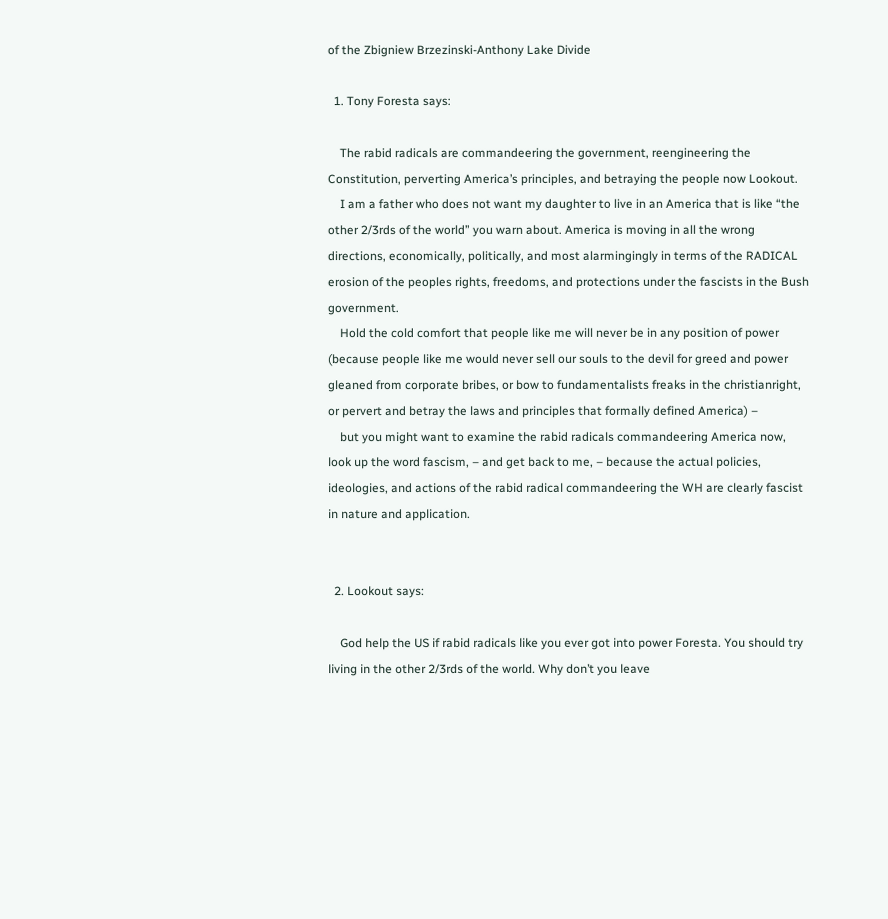of the Zbigniew Brzezinski-Anthony Lake Divide

  1. Tony Foresta says:

    The rabid radicals are commandeering the government, reengineering the Constitution, perverting America’s principles, and betraying the people now Lookout.
    I am a father who does not want my daughter to live in an America that is like “the other 2/3rds of the world” you warn about. America is moving in all the wrong directions, economically, politically, and most alarmingingly in terms of the RADICAL erosion of the peoples rights, freedoms, and protections under the fascists in the Bush government.
    Hold the cold comfort that people like me will never be in any position of power (because people like me would never sell our souls to the devil for greed and power gleaned from corporate bribes, or bow to fundamentalists freaks in the christianright, or pervert and betray the laws and principles that formally defined America) –
    but you might want to examine the rabid radicals commandeering America now, look up the word fascism, – and get back to me, – because the actual policies, ideologies, and actions of the rabid radical commandeering the WH are clearly fascist in nature and application.


  2. Lookout says:

    God help the US if rabid radicals like you ever got into power Foresta. You should try living in the other 2/3rds of the world. Why don’t you leave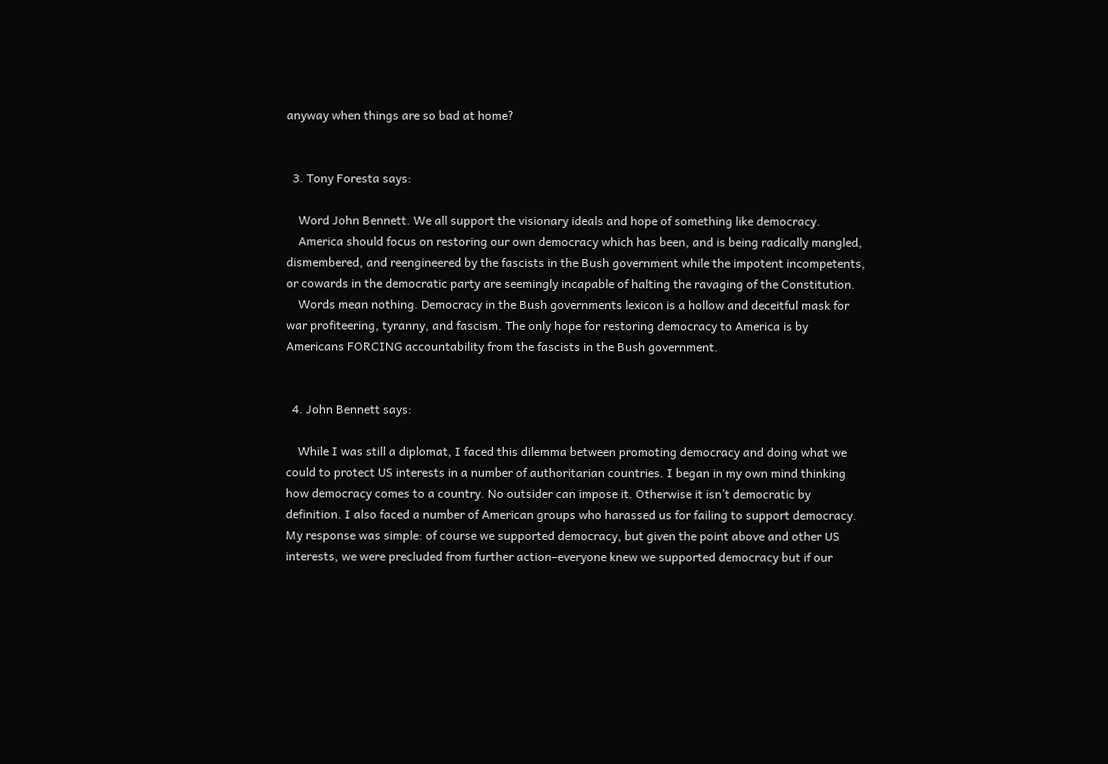anyway when things are so bad at home?


  3. Tony Foresta says:

    Word John Bennett. We all support the visionary ideals and hope of something like democracy.
    America should focus on restoring our own democracy which has been, and is being radically mangled, dismembered, and reengineered by the fascists in the Bush government while the impotent incompetents, or cowards in the democratic party are seemingly incapable of halting the ravaging of the Constitution.
    Words mean nothing. Democracy in the Bush governments lexicon is a hollow and deceitful mask for war profiteering, tyranny, and fascism. The only hope for restoring democracy to America is by Americans FORCING accountability from the fascists in the Bush government.


  4. John Bennett says:

    While I was still a diplomat, I faced this dilemma between promoting democracy and doing what we could to protect US interests in a number of authoritarian countries. I began in my own mind thinking how democracy comes to a country. No outsider can impose it. Otherwise it isn’t democratic by definition. I also faced a number of American groups who harassed us for failing to support democracy. My response was simple: of course we supported democracy, but given the point above and other US interests, we were precluded from further action–everyone knew we supported democracy but if our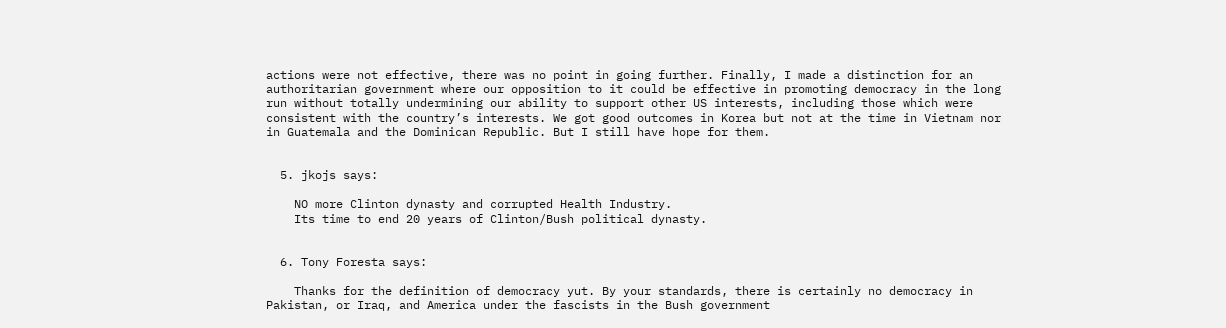actions were not effective, there was no point in going further. Finally, I made a distinction for an authoritarian government where our opposition to it could be effective in promoting democracy in the long run without totally undermining our ability to support other US interests, including those which were consistent with the country’s interests. We got good outcomes in Korea but not at the time in Vietnam nor in Guatemala and the Dominican Republic. But I still have hope for them.


  5. jkojs says:

    NO more Clinton dynasty and corrupted Health Industry.
    Its time to end 20 years of Clinton/Bush political dynasty.


  6. Tony Foresta says:

    Thanks for the definition of democracy yut. By your standards, there is certainly no democracy in Pakistan, or Iraq, and America under the fascists in the Bush government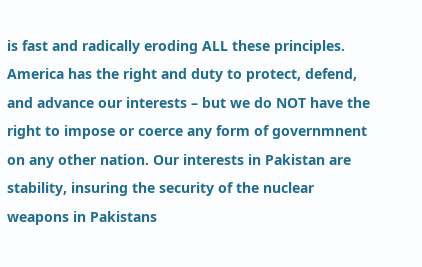is fast and radically eroding ALL these principles. America has the right and duty to protect, defend, and advance our interests – but we do NOT have the right to impose or coerce any form of governmnent on any other nation. Our interests in Pakistan are stability, insuring the security of the nuclear weapons in Pakistans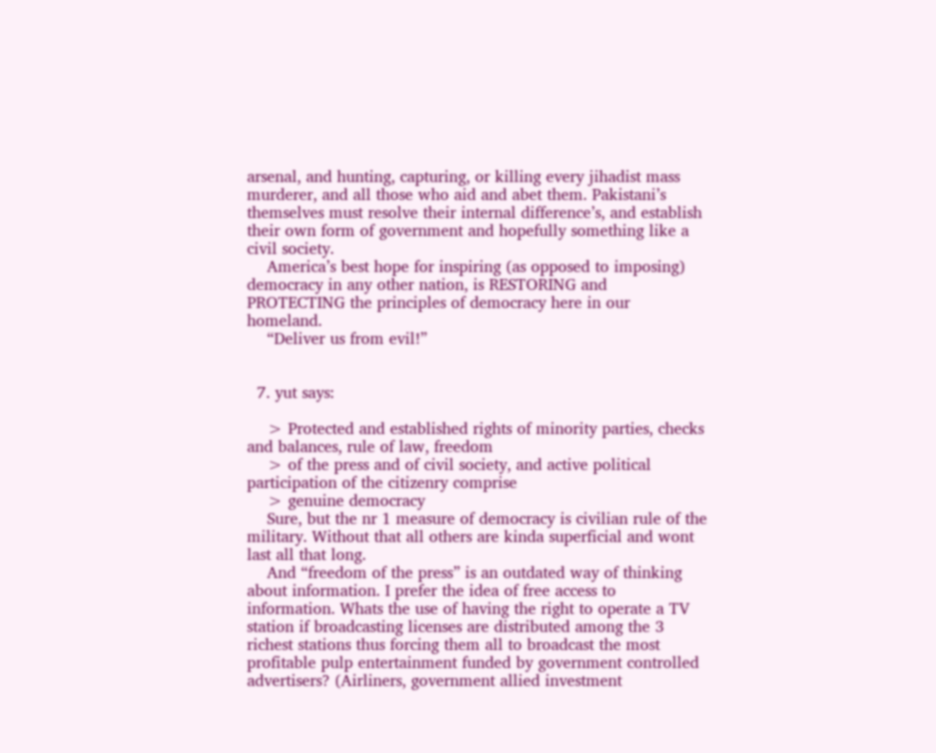arsenal, and hunting, capturing, or killing every jihadist mass murderer, and all those who aid and abet them. Pakistani’s themselves must resolve their internal difference’s, and establish their own form of government and hopefully something like a civil society.
    America’s best hope for inspiring (as opposed to imposing) democracy in any other nation, is RESTORING and PROTECTING the principles of democracy here in our homeland.
    “Deliver us from evil!”


  7. yut says:

    > Protected and established rights of minority parties, checks and balances, rule of law, freedom
    > of the press and of civil society, and active political participation of the citizenry comprise
    > genuine democracy
    Sure, but the nr 1 measure of democracy is civilian rule of the military. Without that all others are kinda superficial and wont last all that long.
    And “freedom of the press” is an outdated way of thinking about information. I prefer the idea of free access to information. Whats the use of having the right to operate a TV station if broadcasting licenses are distributed among the 3 richest stations thus forcing them all to broadcast the most profitable pulp entertainment funded by government controlled advertisers? (Airliners, government allied investment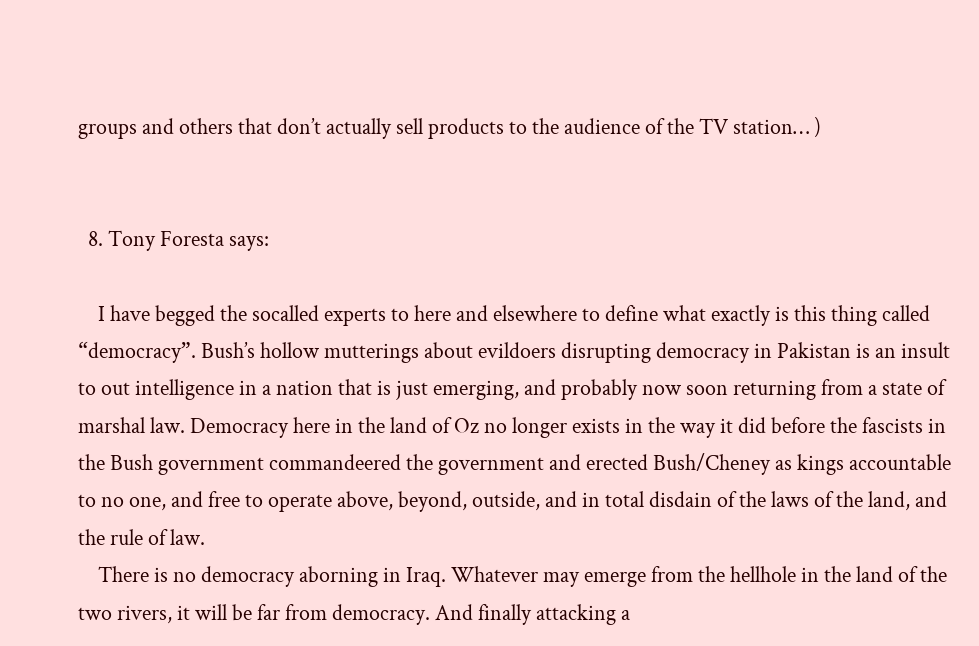groups and others that don’t actually sell products to the audience of the TV station… )


  8. Tony Foresta says:

    I have begged the socalled experts to here and elsewhere to define what exactly is this thing called “democracy”. Bush’s hollow mutterings about evildoers disrupting democracy in Pakistan is an insult to out intelligence in a nation that is just emerging, and probably now soon returning from a state of marshal law. Democracy here in the land of Oz no longer exists in the way it did before the fascists in the Bush government commandeered the government and erected Bush/Cheney as kings accountable to no one, and free to operate above, beyond, outside, and in total disdain of the laws of the land, and the rule of law.
    There is no democracy aborning in Iraq. Whatever may emerge from the hellhole in the land of the two rivers, it will be far from democracy. And finally attacking a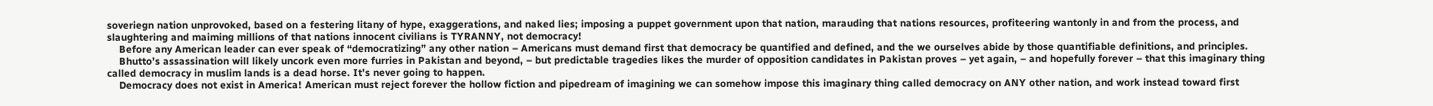soveriegn nation unprovoked, based on a festering litany of hype, exaggerations, and naked lies; imposing a puppet government upon that nation, marauding that nations resources, profiteering wantonly in and from the process, and slaughtering and maiming millions of that nations innocent civilians is TYRANNY, not democracy!
    Before any American leader can ever speak of “democratizing” any other nation – Americans must demand first that democracy be quantified and defined, and the we ourselves abide by those quantifiable definitions, and principles.
    Bhutto’s assassination will likely uncork even more furries in Pakistan and beyond, – but predictable tragedies likes the murder of opposition candidates in Pakistan proves – yet again, – and hopefully forever – that this imaginary thing called democracy in muslim lands is a dead horse. It’s never going to happen.
    Democracy does not exist in America! American must reject forever the hollow fiction and pipedream of imagining we can somehow impose this imaginary thing called democracy on ANY other nation, and work instead toward first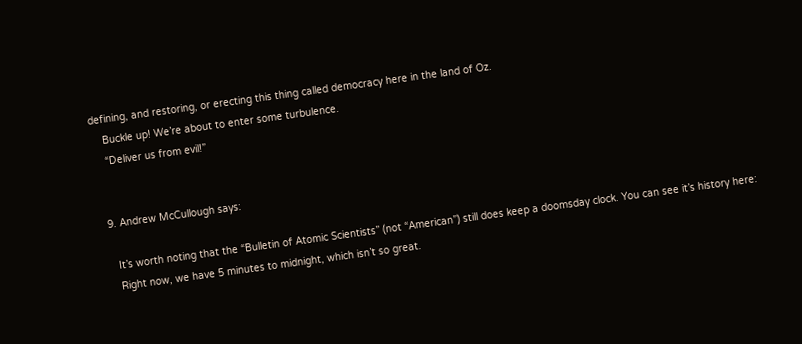defining, and restoring, or erecting this thing called democracy here in the land of Oz.
    Buckle up! We’re about to enter some turbulence.
    “Deliver us from evil!”


  9. Andrew McCullough says:

    It’s worth noting that the “Bulletin of Atomic Scientists” (not “American”) still does keep a doomsday clock. You can see it’s history here:
    Right now, we have 5 minutes to midnight, which isn’t so great.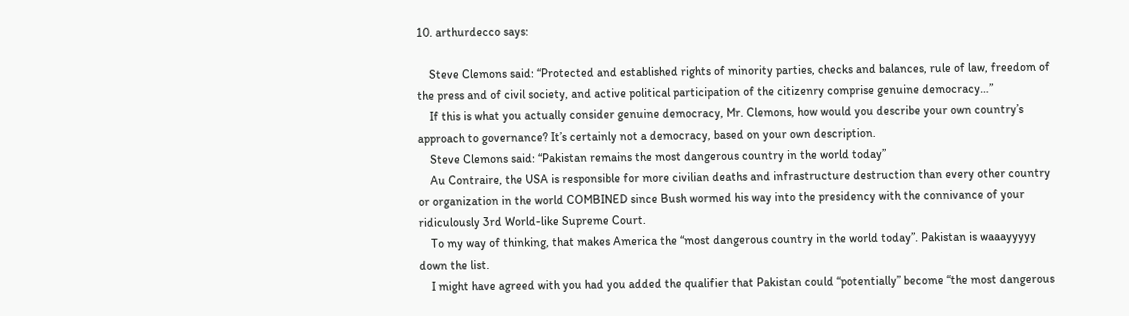10. arthurdecco says:

    Steve Clemons said: “Protected and established rights of minority parties, checks and balances, rule of law, freedom of the press and of civil society, and active political participation of the citizenry comprise genuine democracy…”
    If this is what you actually consider genuine democracy, Mr. Clemons, how would you describe your own country’s approach to governance? It’s certainly not a democracy, based on your own description.
    Steve Clemons said: “Pakistan remains the most dangerous country in the world today”
    Au Contraire, the USA is responsible for more civilian deaths and infrastructure destruction than every other country or organization in the world COMBINED since Bush wormed his way into the presidency with the connivance of your ridiculously 3rd World-like Supreme Court.
    To my way of thinking, that makes America the “most dangerous country in the world today”. Pakistan is waaayyyyy down the list.
    I might have agreed with you had you added the qualifier that Pakistan could “potentially” become “the most dangerous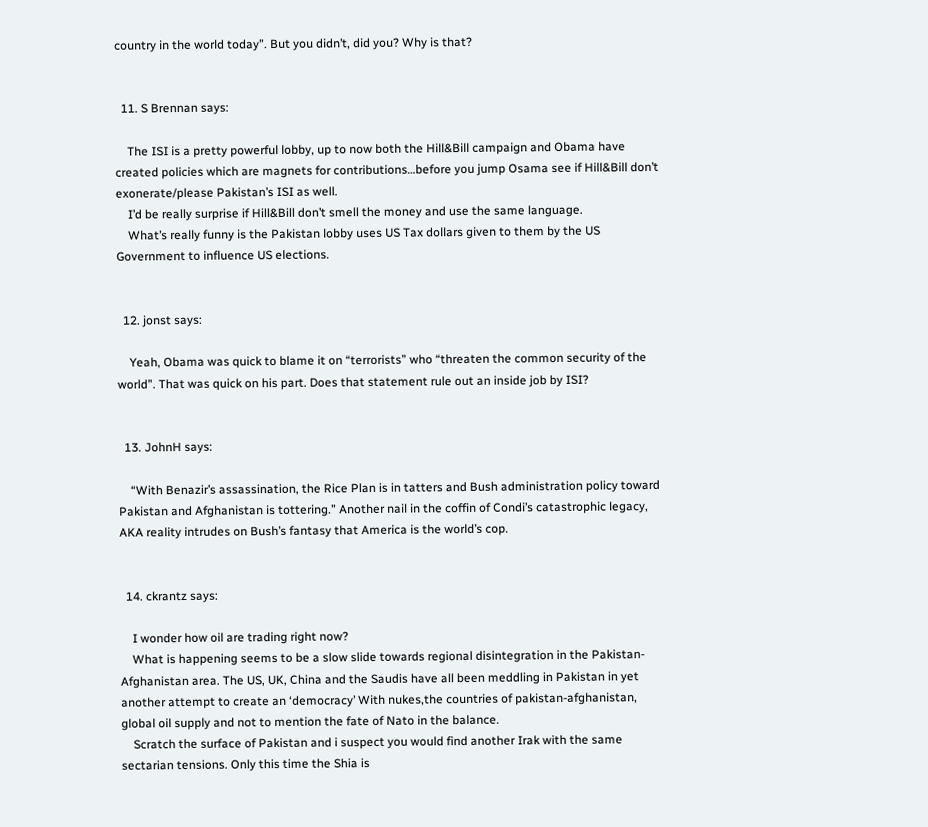country in the world today”. But you didn’t, did you? Why is that?


  11. S Brennan says:

    The ISI is a pretty powerful lobby, up to now both the Hill&Bill campaign and Obama have created policies which are magnets for contributions…before you jump Osama see if Hill&Bill don’t exonerate/please Pakistan’s ISI as well.
    I’d be really surprise if Hill&Bill don’t smell the money and use the same language.
    What’s really funny is the Pakistan lobby uses US Tax dollars given to them by the US Government to influence US elections.


  12. jonst says:

    Yeah, Obama was quick to blame it on “terrorists” who “threaten the common security of the world”. That was quick on his part. Does that statement rule out an inside job by ISI?


  13. JohnH says:

    “With Benazir’s assassination, the Rice Plan is in tatters and Bush administration policy toward Pakistan and Afghanistan is tottering.” Another nail in the coffin of Condi’s catastrophic legacy, AKA reality intrudes on Bush’s fantasy that America is the world’s cop.


  14. ckrantz says:

    I wonder how oil are trading right now?
    What is happening seems to be a slow slide towards regional disintegration in the Pakistan-Afghanistan area. The US, UK, China and the Saudis have all been meddling in Pakistan in yet another attempt to create an ‘democracy’ With nukes,the countries of pakistan-afghanistan, global oil supply and not to mention the fate of Nato in the balance.
    Scratch the surface of Pakistan and i suspect you would find another Irak with the same sectarian tensions. Only this time the Shia is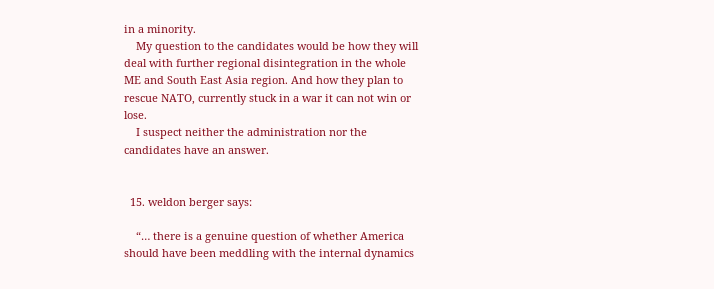in a minority.
    My question to the candidates would be how they will deal with further regional disintegration in the whole ME and South East Asia region. And how they plan to rescue NATO, currently stuck in a war it can not win or lose.
    I suspect neither the administration nor the candidates have an answer.


  15. weldon berger says:

    “… there is a genuine question of whether America should have been meddling with the internal dynamics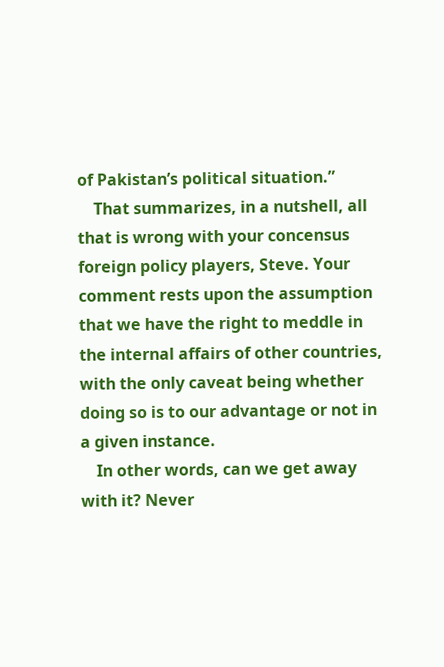of Pakistan’s political situation.”
    That summarizes, in a nutshell, all that is wrong with your concensus foreign policy players, Steve. Your comment rests upon the assumption that we have the right to meddle in the internal affairs of other countries, with the only caveat being whether doing so is to our advantage or not in a given instance.
    In other words, can we get away with it? Never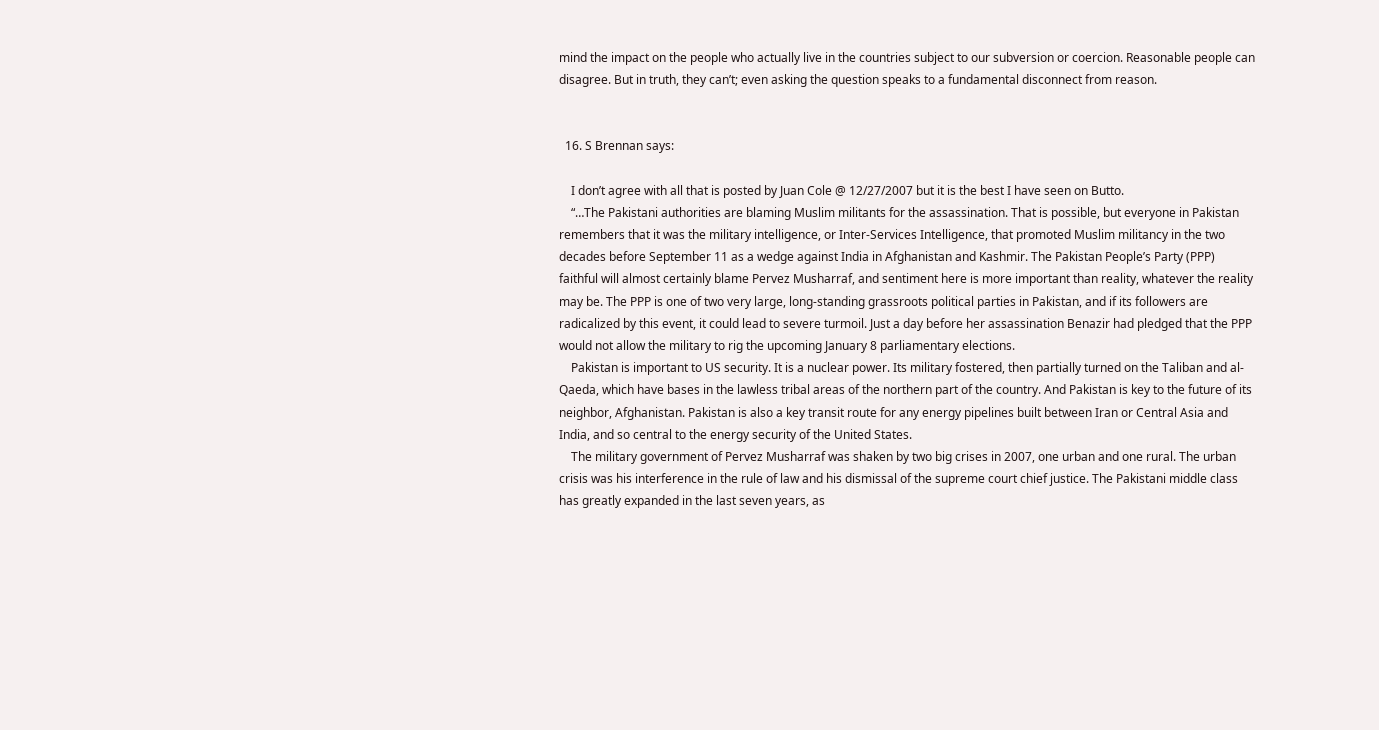mind the impact on the people who actually live in the countries subject to our subversion or coercion. Reasonable people can disagree. But in truth, they can’t; even asking the question speaks to a fundamental disconnect from reason.


  16. S Brennan says:

    I don’t agree with all that is posted by Juan Cole @ 12/27/2007 but it is the best I have seen on Butto.
    “…The Pakistani authorities are blaming Muslim militants for the assassination. That is possible, but everyone in Pakistan remembers that it was the military intelligence, or Inter-Services Intelligence, that promoted Muslim militancy in the two decades before September 11 as a wedge against India in Afghanistan and Kashmir. The Pakistan People’s Party (PPP) faithful will almost certainly blame Pervez Musharraf, and sentiment here is more important than reality, whatever the reality may be. The PPP is one of two very large, long-standing grassroots political parties in Pakistan, and if its followers are radicalized by this event, it could lead to severe turmoil. Just a day before her assassination Benazir had pledged that the PPP would not allow the military to rig the upcoming January 8 parliamentary elections.
    Pakistan is important to US security. It is a nuclear power. Its military fostered, then partially turned on the Taliban and al-Qaeda, which have bases in the lawless tribal areas of the northern part of the country. And Pakistan is key to the future of its neighbor, Afghanistan. Pakistan is also a key transit route for any energy pipelines built between Iran or Central Asia and India, and so central to the energy security of the United States.
    The military government of Pervez Musharraf was shaken by two big crises in 2007, one urban and one rural. The urban crisis was his interference in the rule of law and his dismissal of the supreme court chief justice. The Pakistani middle class has greatly expanded in the last seven years, as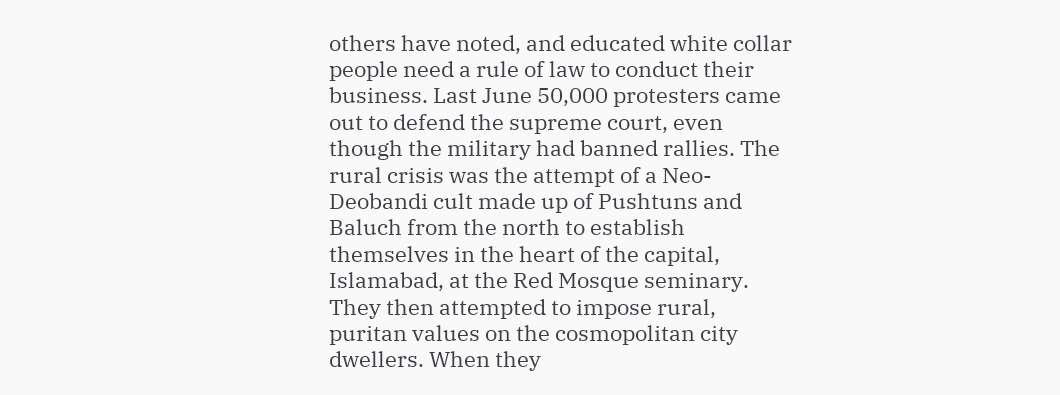others have noted, and educated white collar people need a rule of law to conduct their business. Last June 50,000 protesters came out to defend the supreme court, even though the military had banned rallies. The rural crisis was the attempt of a Neo-Deobandi cult made up of Pushtuns and Baluch from the north to establish themselves in the heart of the capital, Islamabad, at the Red Mosque seminary. They then attempted to impose rural, puritan values on the cosmopolitan city dwellers. When they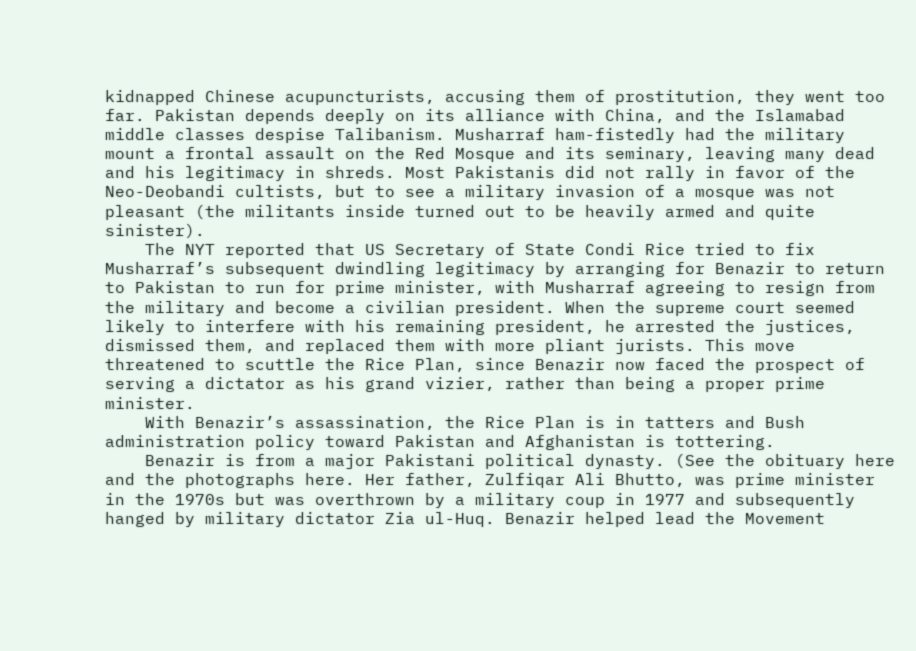kidnapped Chinese acupuncturists, accusing them of prostitution, they went too far. Pakistan depends deeply on its alliance with China, and the Islamabad middle classes despise Talibanism. Musharraf ham-fistedly had the military mount a frontal assault on the Red Mosque and its seminary, leaving many dead and his legitimacy in shreds. Most Pakistanis did not rally in favor of the Neo-Deobandi cultists, but to see a military invasion of a mosque was not pleasant (the militants inside turned out to be heavily armed and quite sinister).
    The NYT reported that US Secretary of State Condi Rice tried to fix Musharraf’s subsequent dwindling legitimacy by arranging for Benazir to return to Pakistan to run for prime minister, with Musharraf agreeing to resign from the military and become a civilian president. When the supreme court seemed likely to interfere with his remaining president, he arrested the justices, dismissed them, and replaced them with more pliant jurists. This move threatened to scuttle the Rice Plan, since Benazir now faced the prospect of serving a dictator as his grand vizier, rather than being a proper prime minister.
    With Benazir’s assassination, the Rice Plan is in tatters and Bush administration policy toward Pakistan and Afghanistan is tottering.
    Benazir is from a major Pakistani political dynasty. (See the obituary here and the photographs here. Her father, Zulfiqar Ali Bhutto, was prime minister in the 1970s but was overthrown by a military coup in 1977 and subsequently hanged by military dictator Zia ul-Huq. Benazir helped lead the Movement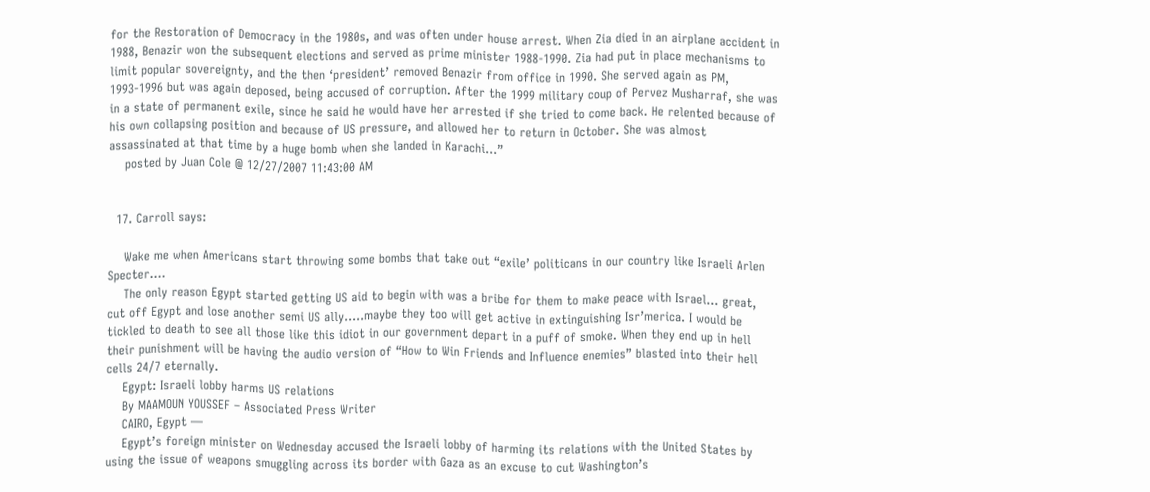for the Restoration of Democracy in the 1980s, and was often under house arrest. When Zia died in an airplane accident in 1988, Benazir won the subsequent elections and served as prime minister 1988-1990. Zia had put in place mechanisms to limit popular sovereignty, and the then ‘president’ removed Benazir from office in 1990. She served again as PM, 1993-1996 but was again deposed, being accused of corruption. After the 1999 military coup of Pervez Musharraf, she was in a state of permanent exile, since he said he would have her arrested if she tried to come back. He relented because of his own collapsing position and because of US pressure, and allowed her to return in October. She was almost assassinated at that time by a huge bomb when she landed in Karachi…”
    posted by Juan Cole @ 12/27/2007 11:43:00 AM


  17. Carroll says:

    Wake me when Americans start throwing some bombs that take out “exile’ politicans in our country like Israeli Arlen Specter….
    The only reason Egypt started getting US aid to begin with was a bribe for them to make peace with Israel… great, cut off Egypt and lose another semi US ally…..maybe they too will get active in extinguishing Isr’merica. I would be tickled to death to see all those like this idiot in our government depart in a puff of smoke. When they end up in hell their punishment will be having the audio version of “How to Win Friends and Influence enemies” blasted into their hell cells 24/7 eternally.
    Egypt: Israeli lobby harms US relations
    By MAAMOUN YOUSSEF – Associated Press Writer
    CAIRO, Egypt —
    Egypt’s foreign minister on Wednesday accused the Israeli lobby of harming its relations with the United States by using the issue of weapons smuggling across its border with Gaza as an excuse to cut Washington’s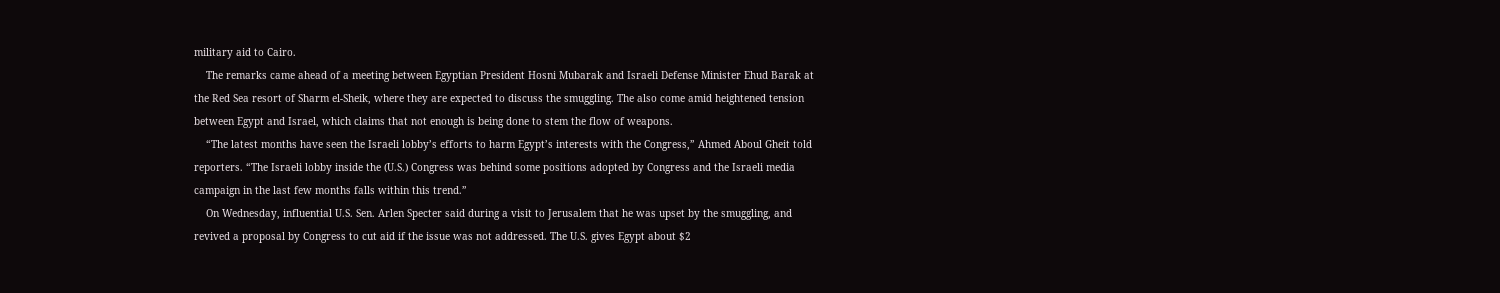military aid to Cairo.
    The remarks came ahead of a meeting between Egyptian President Hosni Mubarak and Israeli Defense Minister Ehud Barak at the Red Sea resort of Sharm el-Sheik, where they are expected to discuss the smuggling. The also come amid heightened tension between Egypt and Israel, which claims that not enough is being done to stem the flow of weapons.
    “The latest months have seen the Israeli lobby’s efforts to harm Egypt’s interests with the Congress,” Ahmed Aboul Gheit told reporters. “The Israeli lobby inside the (U.S.) Congress was behind some positions adopted by Congress and the Israeli media campaign in the last few months falls within this trend.”
    On Wednesday, influential U.S. Sen. Arlen Specter said during a visit to Jerusalem that he was upset by the smuggling, and revived a proposal by Congress to cut aid if the issue was not addressed. The U.S. gives Egypt about $2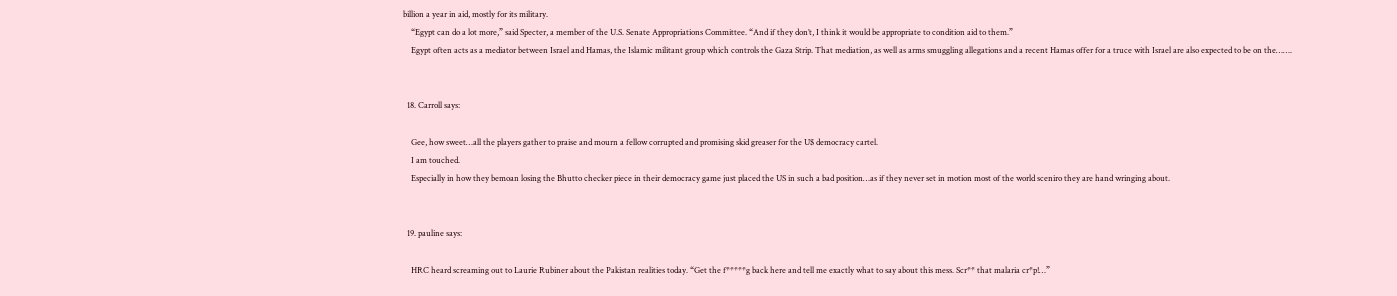billion a year in aid, mostly for its military.
    “Egypt can do a lot more,” said Specter, a member of the U.S. Senate Appropriations Committee. “And if they don’t, I think it would be appropriate to condition aid to them.”
    Egypt often acts as a mediator between Israel and Hamas, the Islamic militant group which controls the Gaza Strip. That mediation, as well as arms smuggling allegations and a recent Hamas offer for a truce with Israel are also expected to be on the…….


  18. Carroll says:

    Gee, how sweet…all the players gather to praise and mourn a fellow corrupted and promising skid greaser for the U$ democracy cartel.
    I am touched.
    Especially in how they bemoan losing the Bhutto checker piece in their democracy game just placed the US in such a bad position…as if they never set in motion most of the world sceniro they are hand wringing about.


  19. pauline says:

    HRC heard screaming out to Laurie Rubiner about the Pakistan realities today. “Get the f*****g back here and tell me exactly what to say about this mess. Scr** that malaria cr*p!…”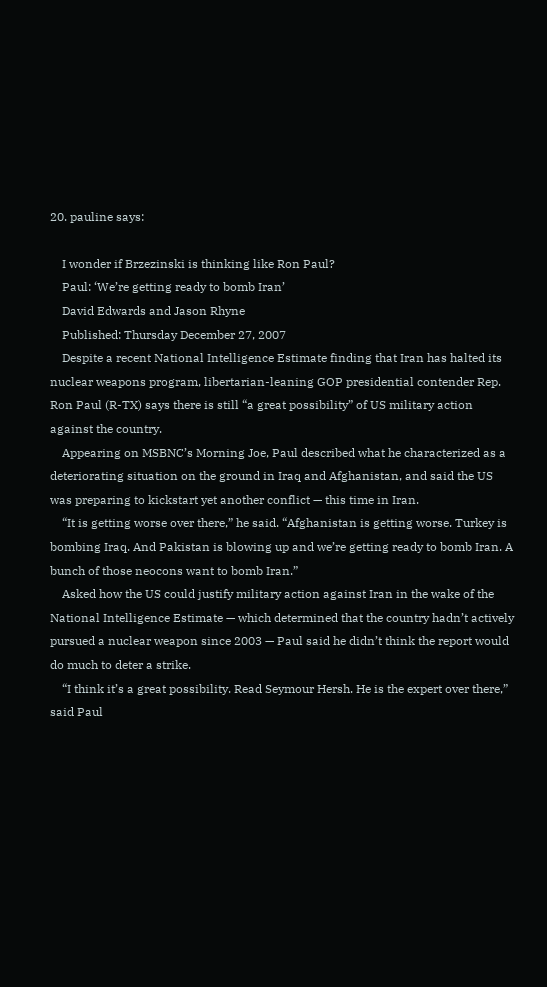20. pauline says:

    I wonder if Brzezinski is thinking like Ron Paul?
    Paul: ‘We’re getting ready to bomb Iran’
    David Edwards and Jason Rhyne
    Published: Thursday December 27, 2007
    Despite a recent National Intelligence Estimate finding that Iran has halted its nuclear weapons program, libertarian-leaning GOP presidential contender Rep. Ron Paul (R-TX) says there is still “a great possibility” of US military action against the country.
    Appearing on MSBNC’s Morning Joe, Paul described what he characterized as a deteriorating situation on the ground in Iraq and Afghanistan, and said the US was preparing to kickstart yet another conflict — this time in Iran.
    “It is getting worse over there,” he said. “Afghanistan is getting worse. Turkey is bombing Iraq. And Pakistan is blowing up and we’re getting ready to bomb Iran. A bunch of those neocons want to bomb Iran.”
    Asked how the US could justify military action against Iran in the wake of the National Intelligence Estimate — which determined that the country hadn’t actively pursued a nuclear weapon since 2003 — Paul said he didn’t think the report would do much to deter a strike.
    “I think it’s a great possibility. Read Seymour Hersh. He is the expert over there,” said Paul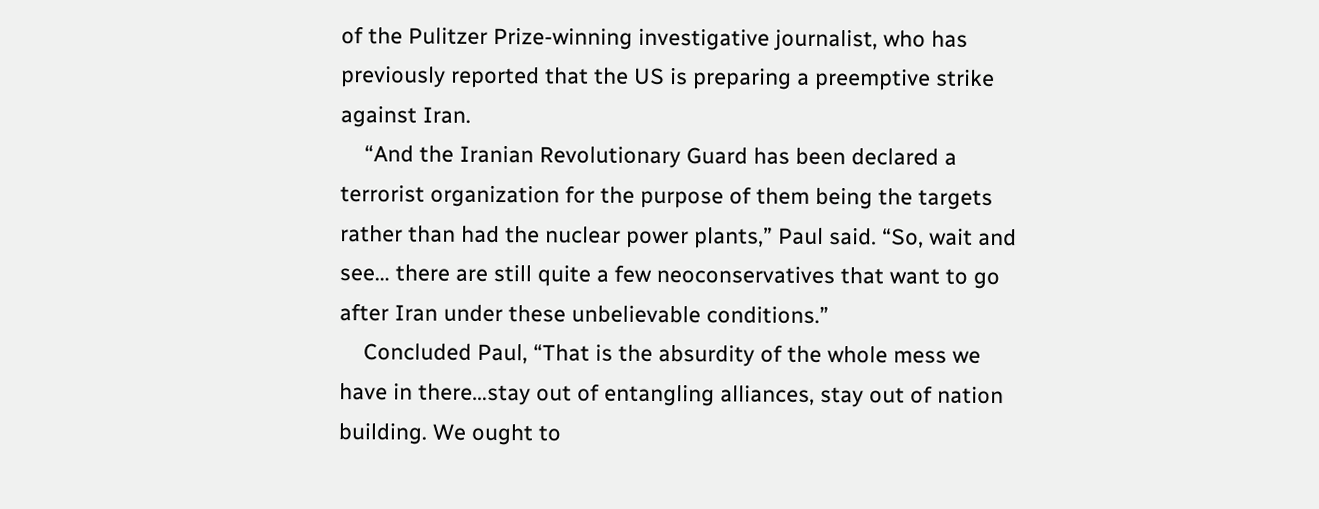of the Pulitzer Prize-winning investigative journalist, who has previously reported that the US is preparing a preemptive strike against Iran.
    “And the Iranian Revolutionary Guard has been declared a terrorist organization for the purpose of them being the targets rather than had the nuclear power plants,” Paul said. “So, wait and see… there are still quite a few neoconservatives that want to go after Iran under these unbelievable conditions.”
    Concluded Paul, “That is the absurdity of the whole mess we have in there…stay out of entangling alliances, stay out of nation building. We ought to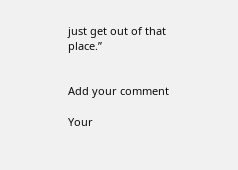just get out of that place.”


Add your comment

Your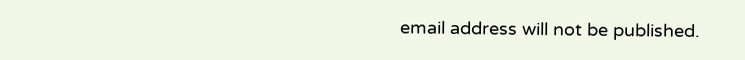email address will not be published.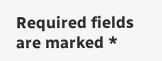Required fields are marked *